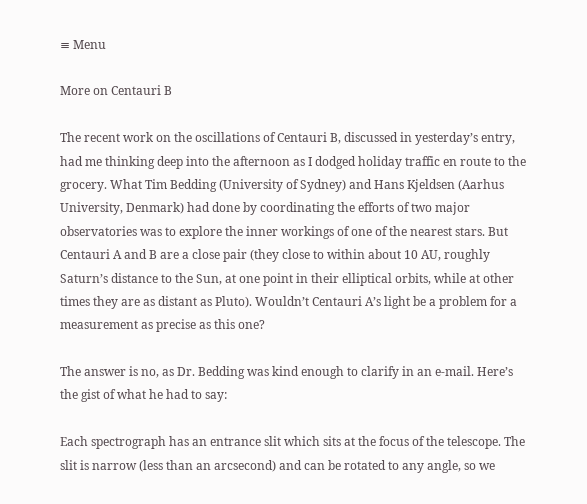≡ Menu

More on Centauri B

The recent work on the oscillations of Centauri B, discussed in yesterday’s entry, had me thinking deep into the afternoon as I dodged holiday traffic en route to the grocery. What Tim Bedding (University of Sydney) and Hans Kjeldsen (Aarhus University, Denmark) had done by coordinating the efforts of two major observatories was to explore the inner workings of one of the nearest stars. But Centauri A and B are a close pair (they close to within about 10 AU, roughly Saturn’s distance to the Sun, at one point in their elliptical orbits, while at other times they are as distant as Pluto). Wouldn’t Centauri A’s light be a problem for a measurement as precise as this one?

The answer is no, as Dr. Bedding was kind enough to clarify in an e-mail. Here’s the gist of what he had to say:

Each spectrograph has an entrance slit which sits at the focus of the telescope. The slit is narrow (less than an arcsecond) and can be rotated to any angle, so we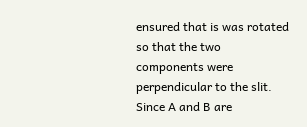ensured that is was rotated so that the two components were perpendicular to the slit. Since A and B are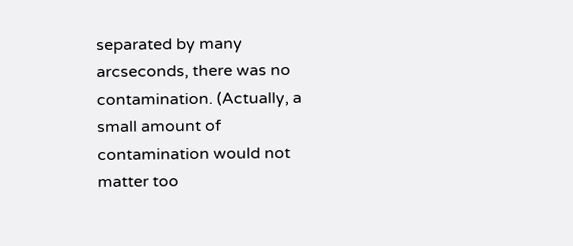separated by many arcseconds, there was no contamination. (Actually, a small amount of contamination would not matter too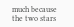much because the two stars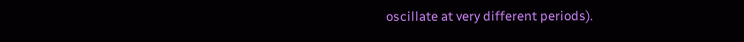oscillate at very different periods).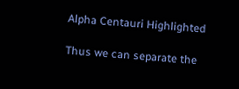Alpha Centauri Highlighted

Thus we can separate the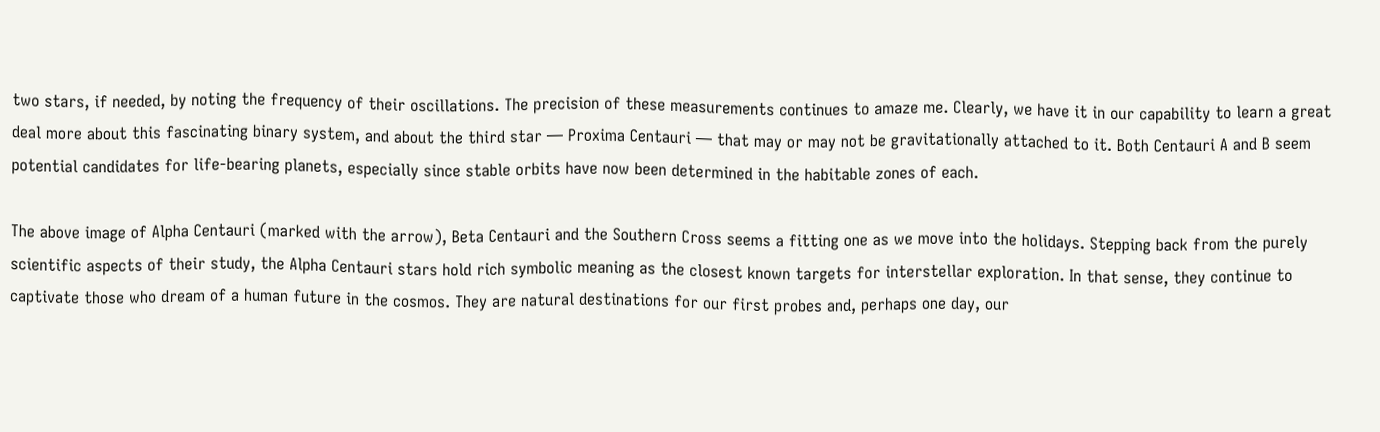two stars, if needed, by noting the frequency of their oscillations. The precision of these measurements continues to amaze me. Clearly, we have it in our capability to learn a great deal more about this fascinating binary system, and about the third star — Proxima Centauri — that may or may not be gravitationally attached to it. Both Centauri A and B seem potential candidates for life-bearing planets, especially since stable orbits have now been determined in the habitable zones of each.

The above image of Alpha Centauri (marked with the arrow), Beta Centauri and the Southern Cross seems a fitting one as we move into the holidays. Stepping back from the purely scientific aspects of their study, the Alpha Centauri stars hold rich symbolic meaning as the closest known targets for interstellar exploration. In that sense, they continue to captivate those who dream of a human future in the cosmos. They are natural destinations for our first probes and, perhaps one day, our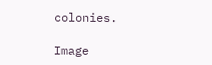colonies.

Image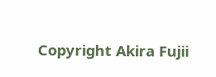Copyright Akira Fujii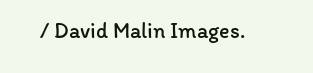/ David Malin Images.